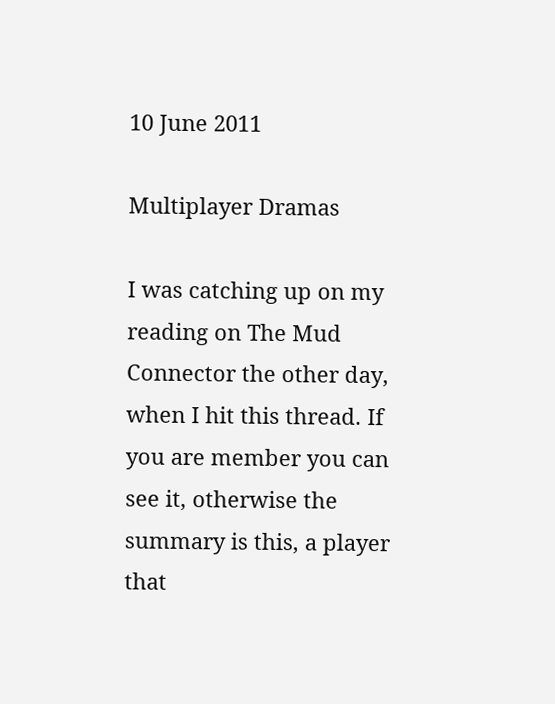10 June 2011

Multiplayer Dramas

I was catching up on my reading on The Mud Connector the other day, when I hit this thread. If you are member you can see it, otherwise the summary is this, a player that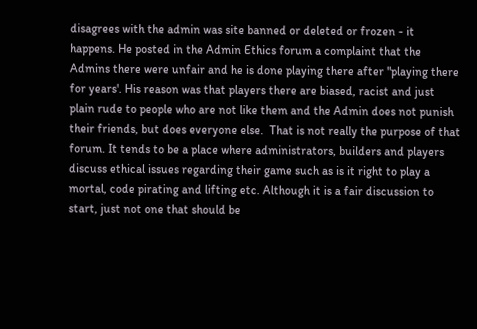disagrees with the admin was site banned or deleted or frozen - it happens. He posted in the Admin Ethics forum a complaint that the Admins there were unfair and he is done playing there after "playing there for years'. His reason was that players there are biased, racist and just plain rude to people who are not like them and the Admin does not punish their friends, but does everyone else.  That is not really the purpose of that forum. It tends to be a place where administrators, builders and players discuss ethical issues regarding their game such as is it right to play a mortal, code pirating and lifting etc. Although it is a fair discussion to start, just not one that should be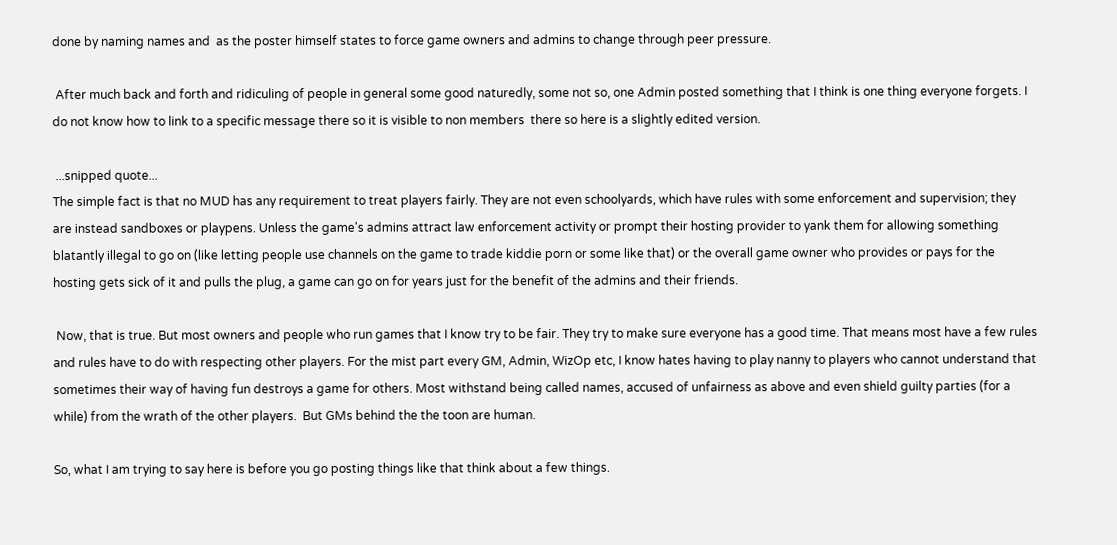done by naming names and  as the poster himself states to force game owners and admins to change through peer pressure.

 After much back and forth and ridiculing of people in general some good naturedly, some not so, one Admin posted something that I think is one thing everyone forgets. I do not know how to link to a specific message there so it is visible to non members  there so here is a slightly edited version.

 ...snipped quote...
The simple fact is that no MUD has any requirement to treat players fairly. They are not even schoolyards, which have rules with some enforcement and supervision; they are instead sandboxes or playpens. Unless the game's admins attract law enforcement activity or prompt their hosting provider to yank them for allowing something blatantly illegal to go on (like letting people use channels on the game to trade kiddie porn or some like that) or the overall game owner who provides or pays for the hosting gets sick of it and pulls the plug, a game can go on for years just for the benefit of the admins and their friends.

 Now, that is true. But most owners and people who run games that I know try to be fair. They try to make sure everyone has a good time. That means most have a few rules and rules have to do with respecting other players. For the mist part every GM, Admin, WizOp etc, I know hates having to play nanny to players who cannot understand that sometimes their way of having fun destroys a game for others. Most withstand being called names, accused of unfairness as above and even shield guilty parties (for a while) from the wrath of the other players.  But GMs behind the the toon are human.

So, what I am trying to say here is before you go posting things like that think about a few things.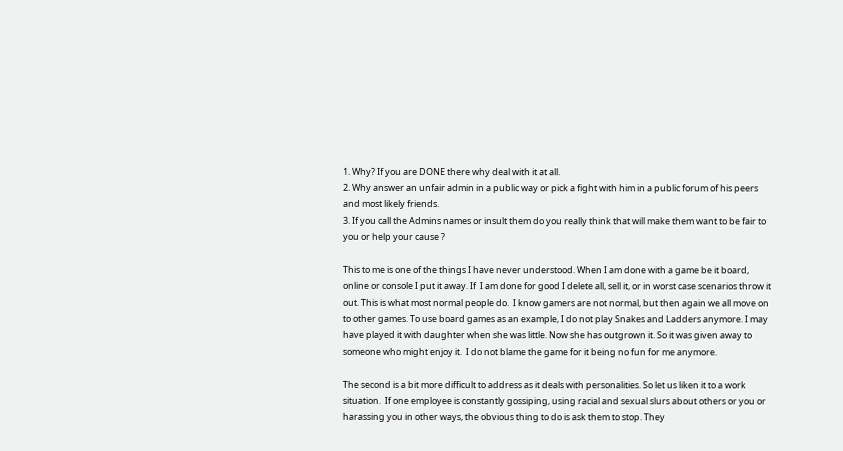1. Why? If you are DONE there why deal with it at all.
2. Why answer an unfair admin in a public way or pick a fight with him in a public forum of his peers and most likely friends.
3. If you call the Admins names or insult them do you really think that will make them want to be fair to you or help your cause ?

This to me is one of the things I have never understood. When I am done with a game be it board, online or console I put it away. If  I am done for good I delete all, sell it, or in worst case scenarios throw it out. This is what most normal people do.  I know gamers are not normal, but then again we all move on to other games. To use board games as an example, I do not play Snakes and Ladders anymore. I may have played it with daughter when she was little. Now she has outgrown it. So it was given away to someone who might enjoy it.  I do not blame the game for it being no fun for me anymore.

The second is a bit more difficult to address as it deals with personalities. So let us liken it to a work situation.  If one employee is constantly gossiping, using racial and sexual slurs about others or you or harassing you in other ways, the obvious thing to do is ask them to stop. They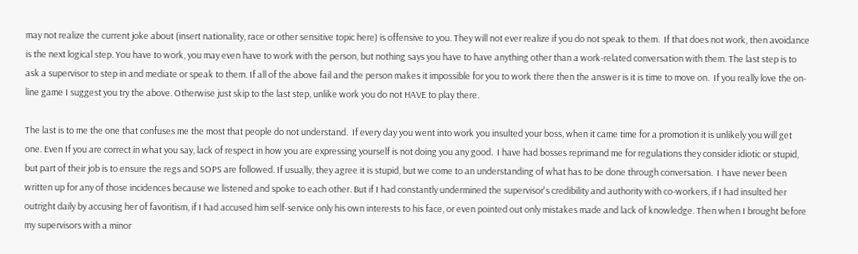may not realize the current joke about (insert nationality, race or other sensitive topic here) is offensive to you. They will not ever realize if you do not speak to them.  If that does not work, then avoidance is the next logical step. You have to work, you may even have to work with the person, but nothing says you have to have anything other than a work-related conversation with them. The last step is to ask a supervisor to step in and mediate or speak to them. If all of the above fail and the person makes it impossible for you to work there then the answer is it is time to move on.  If you really love the on-line game I suggest you try the above. Otherwise just skip to the last step, unlike work you do not HAVE to play there.

The last is to me the one that confuses me the most that people do not understand.  If every day you went into work you insulted your boss, when it came time for a promotion it is unlikely you will get one. Even If you are correct in what you say, lack of respect in how you are expressing yourself is not doing you any good.  I have had bosses reprimand me for regulations they consider idiotic or stupid, but part of their job is to ensure the regs and SOPS are followed. If usually, they agree it is stupid, but we come to an understanding of what has to be done through conversation.  I have never been written up for any of those incidences because we listened and spoke to each other. But if I had constantly undermined the supervisor's credibility and authority with co-workers, if I had insulted her outright daily by accusing her of favoritism, if I had accused him self-service only his own interests to his face, or even pointed out only mistakes made and lack of knowledge. Then when I brought before my supervisors with a minor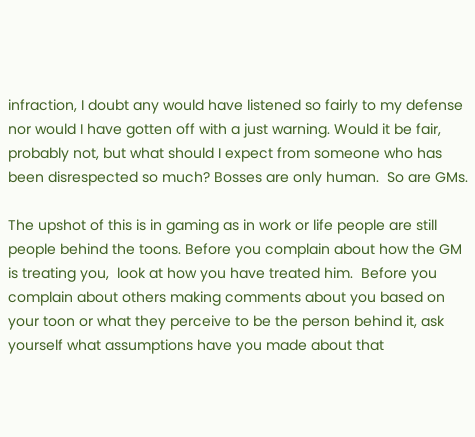infraction, I doubt any would have listened so fairly to my defense nor would I have gotten off with a just warning. Would it be fair, probably not, but what should I expect from someone who has been disrespected so much? Bosses are only human.  So are GMs.

The upshot of this is in gaming as in work or life people are still people behind the toons. Before you complain about how the GM is treating you,  look at how you have treated him.  Before you complain about others making comments about you based on your toon or what they perceive to be the person behind it, ask yourself what assumptions have you made about that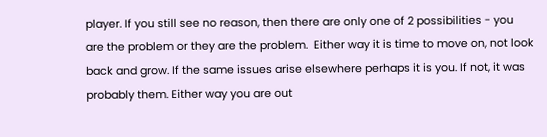player. If you still see no reason, then there are only one of 2 possibilities - you are the problem or they are the problem.  Either way it is time to move on, not look back and grow. If the same issues arise elsewhere perhaps it is you. If not, it was probably them. Either way you are out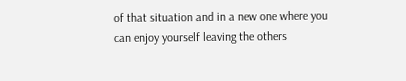of that situation and in a new one where you can enjoy yourself leaving the others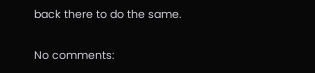back there to do the same.

No comments: